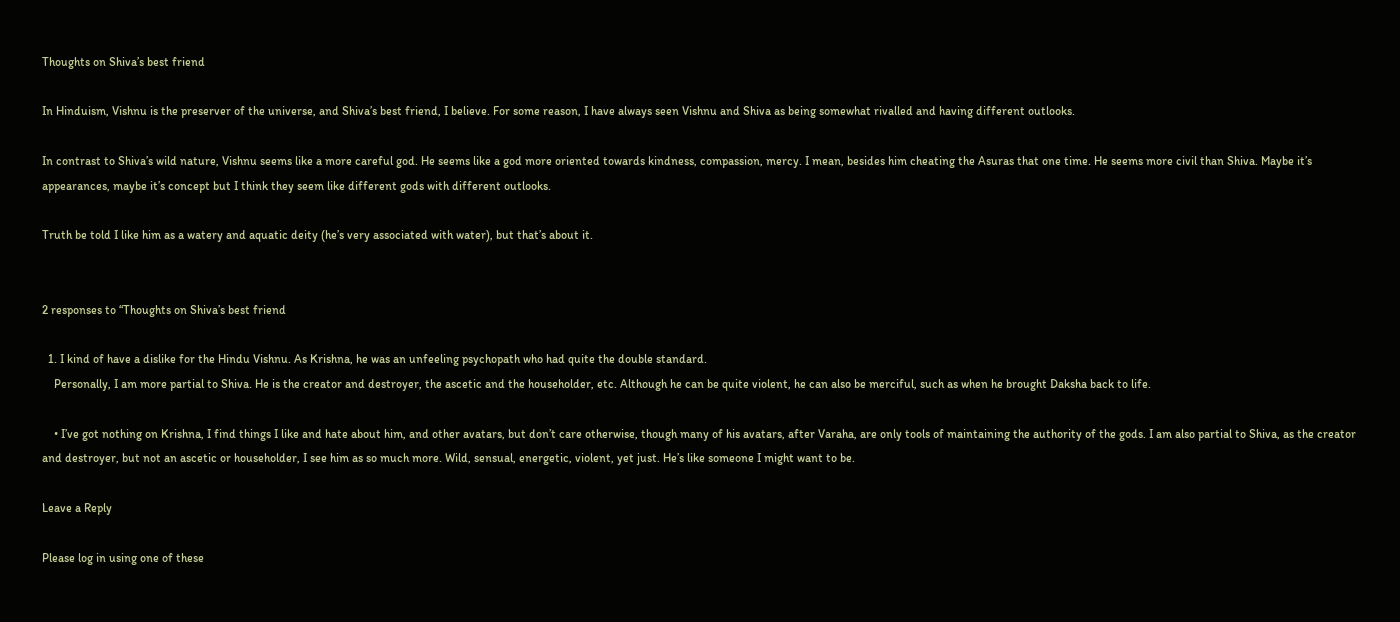Thoughts on Shiva’s best friend

In Hinduism, Vishnu is the preserver of the universe, and Shiva’s best friend, I believe. For some reason, I have always seen Vishnu and Shiva as being somewhat rivalled and having different outlooks.

In contrast to Shiva’s wild nature, Vishnu seems like a more careful god. He seems like a god more oriented towards kindness, compassion, mercy. I mean, besides him cheating the Asuras that one time. He seems more civil than Shiva. Maybe it’s appearances, maybe it’s concept but I think they seem like different gods with different outlooks.

Truth be told I like him as a watery and aquatic deity (he’s very associated with water), but that’s about it.


2 responses to “Thoughts on Shiva’s best friend

  1. I kind of have a dislike for the Hindu Vishnu. As Krishna, he was an unfeeling psychopath who had quite the double standard.
    Personally, I am more partial to Shiva. He is the creator and destroyer, the ascetic and the householder, etc. Although he can be quite violent, he can also be merciful, such as when he brought Daksha back to life.

    • I’ve got nothing on Krishna, I find things I like and hate about him, and other avatars, but don’t care otherwise, though many of his avatars, after Varaha, are only tools of maintaining the authority of the gods. I am also partial to Shiva, as the creator and destroyer, but not an ascetic or householder, I see him as so much more. Wild, sensual, energetic, violent, yet just. He’s like someone I might want to be.

Leave a Reply

Please log in using one of these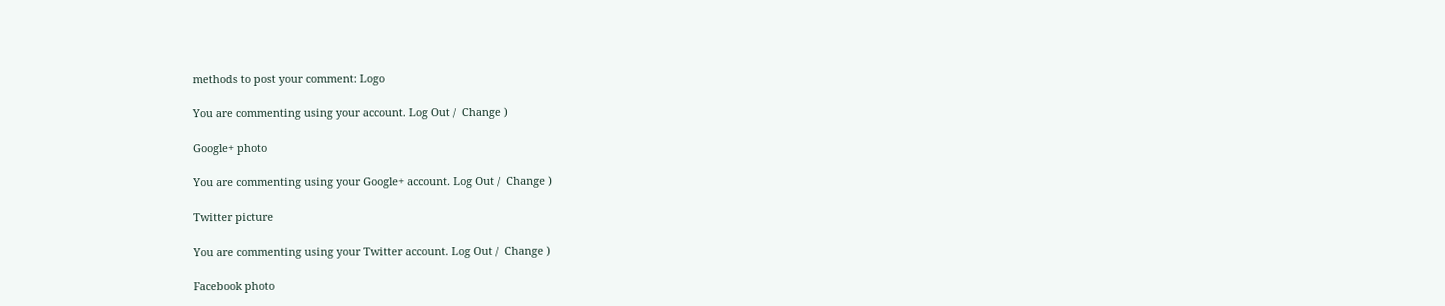methods to post your comment: Logo

You are commenting using your account. Log Out /  Change )

Google+ photo

You are commenting using your Google+ account. Log Out /  Change )

Twitter picture

You are commenting using your Twitter account. Log Out /  Change )

Facebook photo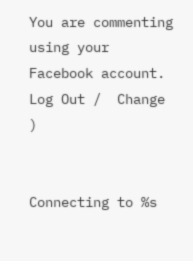You are commenting using your Facebook account. Log Out /  Change )


Connecting to %s